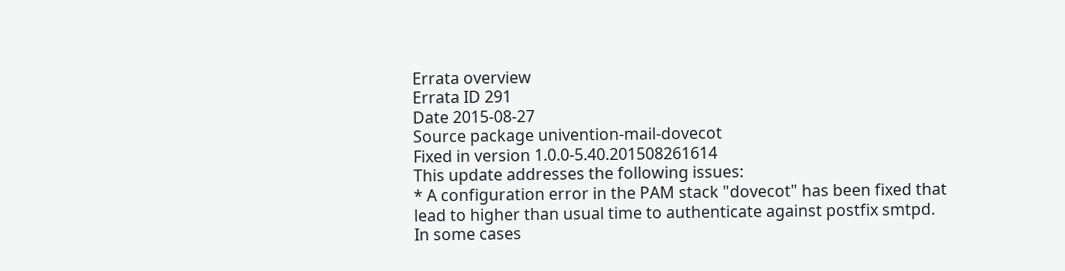Errata overview
Errata ID 291
Date 2015-08-27
Source package univention-mail-dovecot
Fixed in version 1.0.0-5.40.201508261614
This update addresses the following issues:
* A configuration error in the PAM stack "dovecot" has been fixed that
lead to higher than usual time to authenticate against postfix smtpd.
In some cases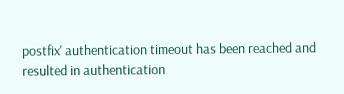postfix' authentication timeout has been reached and
resulted in authentication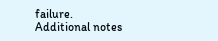failure.
Additional notes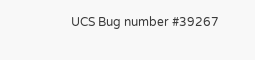UCS Bug number #39267